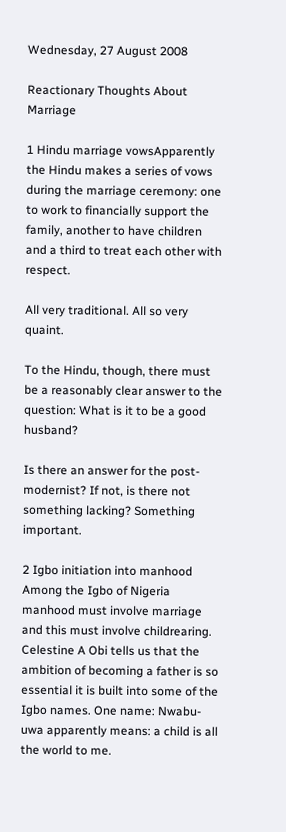Wednesday, 27 August 2008

Reactionary Thoughts About Marriage

1 Hindu marriage vowsApparently the Hindu makes a series of vows during the marriage ceremony: one to work to financially support the family, another to have children and a third to treat each other with respect.

All very traditional. All so very quaint.

To the Hindu, though, there must be a reasonably clear answer to the question: What is it to be a good husband?

Is there an answer for the post-modernist? If not, is there not something lacking? Something important.

2 Igbo initiation into manhood
Among the Igbo of Nigeria manhood must involve marriage and this must involve childrearing. Celestine A Obi tells us that the ambition of becoming a father is so essential it is built into some of the Igbo names. One name: Nwabu-uwa apparently means: a child is all the world to me.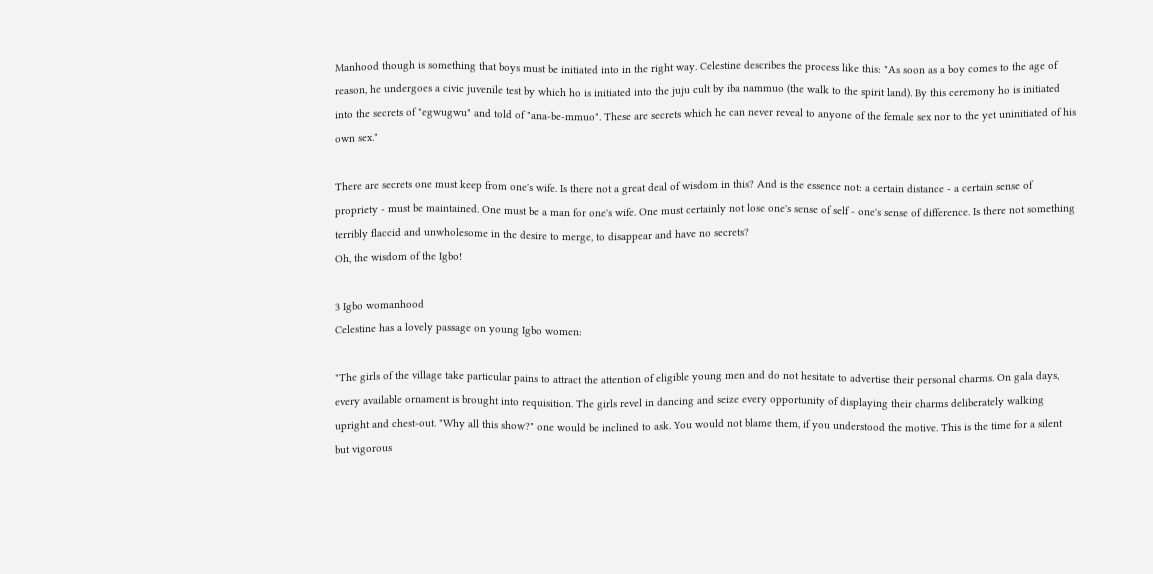Manhood though is something that boys must be initiated into in the right way. Celestine describes the process like this: "As soon as a boy comes to the age of reason, he undergoes a civic juvenile test by which ho is initiated into the juju cult by iba nammuo (the walk to the spirit land). By this ceremony ho is initiated into the secrets of "egwugwu" and told of "ana-be-mmuo". These are secrets which he can never reveal to anyone of the female sex nor to the yet uninitiated of his own sex."

There are secrets one must keep from one's wife. Is there not a great deal of wisdom in this? And is the essence not: a certain distance - a certain sense of propriety - must be maintained. One must be a man for one's wife. One must certainly not lose one's sense of self - one's sense of difference. Is there not something terribly flaccid and unwholesome in the desire to merge, to disappear and have no secrets?
Oh, the wisdom of the Igbo!

3 Igbo womanhood
Celestine has a lovely passage on young Igbo women:

"The girls of the village take particular pains to attract the attention of eligible young men and do not hesitate to advertise their personal charms. On gala days, every available ornament is brought into requisition. The girls revel in dancing and seize every opportunity of displaying their charms deliberately walking upright and chest-out. "Why all this show?" one would be inclined to ask. You would not blame them, if you understood the motive. This is the time for a silent but vigorous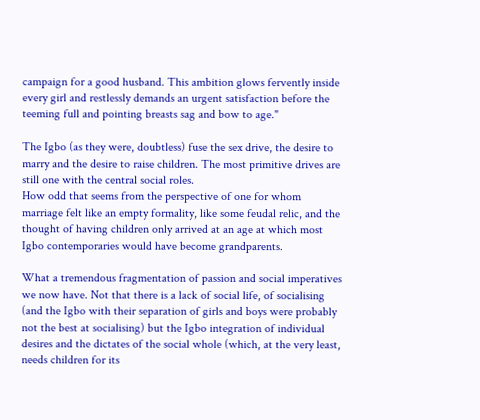campaign for a good husband. This ambition glows fervently inside every girl and restlessly demands an urgent satisfaction before the teeming full and pointing breasts sag and bow to age."

The Igbo (as they were, doubtless) fuse the sex drive, the desire to marry and the desire to raise children. The most primitive drives are still one with the central social roles.
How odd that seems from the perspective of one for whom marriage felt like an empty formality, like some feudal relic, and the thought of having children only arrived at an age at which most Igbo contemporaries would have become grandparents.

What a tremendous fragmentation of passion and social imperatives we now have. Not that there is a lack of social life, of socialising (and the Igbo with their separation of girls and boys were probably not the best at socialising) but the Igbo integration of individual desires and the dictates of the social whole (which, at the very least, needs children for its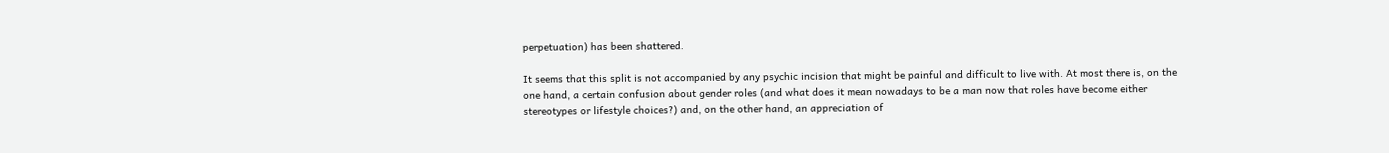perpetuation) has been shattered.

It seems that this split is not accompanied by any psychic incision that might be painful and difficult to live with. At most there is, on the one hand, a certain confusion about gender roles (and what does it mean nowadays to be a man now that roles have become either stereotypes or lifestyle choices?) and, on the other hand, an appreciation of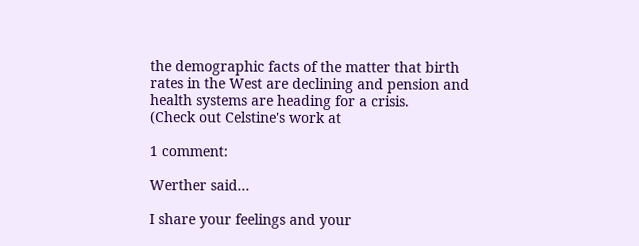the demographic facts of the matter that birth rates in the West are declining and pension and health systems are heading for a crisis.
(Check out Celstine's work at

1 comment:

Werther said...

I share your feelings and your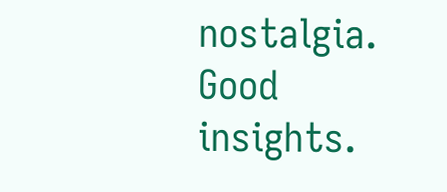nostalgia. Good insights.